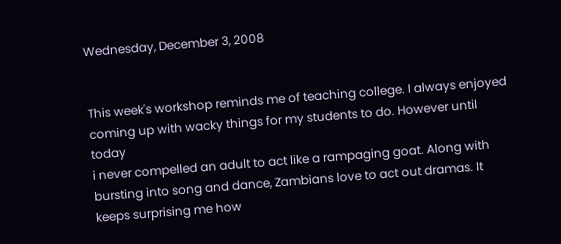Wednesday, December 3, 2008


This week's workshop reminds me of teaching college. I always enjoyed
coming up with wacky things for my students to do. However until today
i never compelled an adult to act like a rampaging goat. Along with
bursting into song and dance, Zambians love to act out dramas. It
keeps surprising me how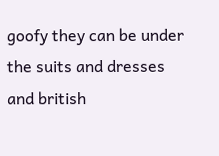goofy they can be under the suits and dresses
and british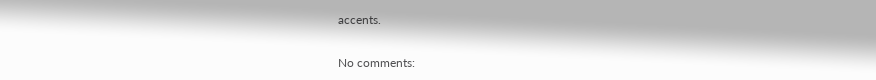accents.

No comments: